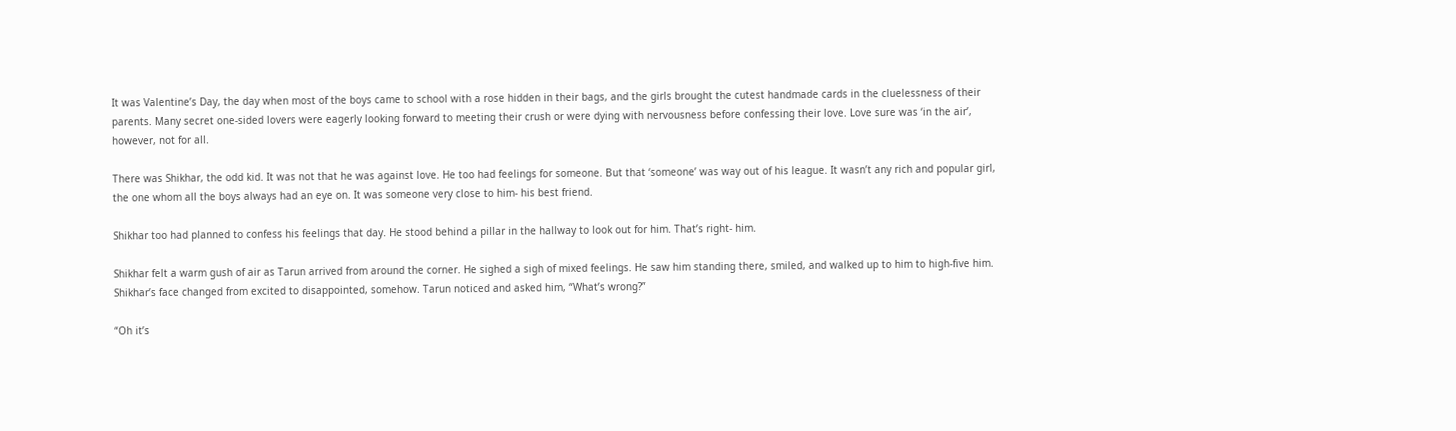It was Valentine’s Day, the day when most of the boys came to school with a rose hidden in their bags, and the girls brought the cutest handmade cards in the cluelessness of their parents. Many secret one-sided lovers were eagerly looking forward to meeting their crush or were dying with nervousness before confessing their love. Love sure was ‘in the air’, however, not for all.

There was Shikhar, the odd kid. It was not that he was against love. He too had feelings for someone. But that ‘someone’ was way out of his league. It wasn’t any rich and popular girl, the one whom all the boys always had an eye on. It was someone very close to him- his best friend.

Shikhar too had planned to confess his feelings that day. He stood behind a pillar in the hallway to look out for him. That’s right- him.

Shikhar felt a warm gush of air as Tarun arrived from around the corner. He sighed a sigh of mixed feelings. He saw him standing there, smiled, and walked up to him to high-five him. Shikhar’s face changed from excited to disappointed, somehow. Tarun noticed and asked him, “What’s wrong?”

“Oh it’s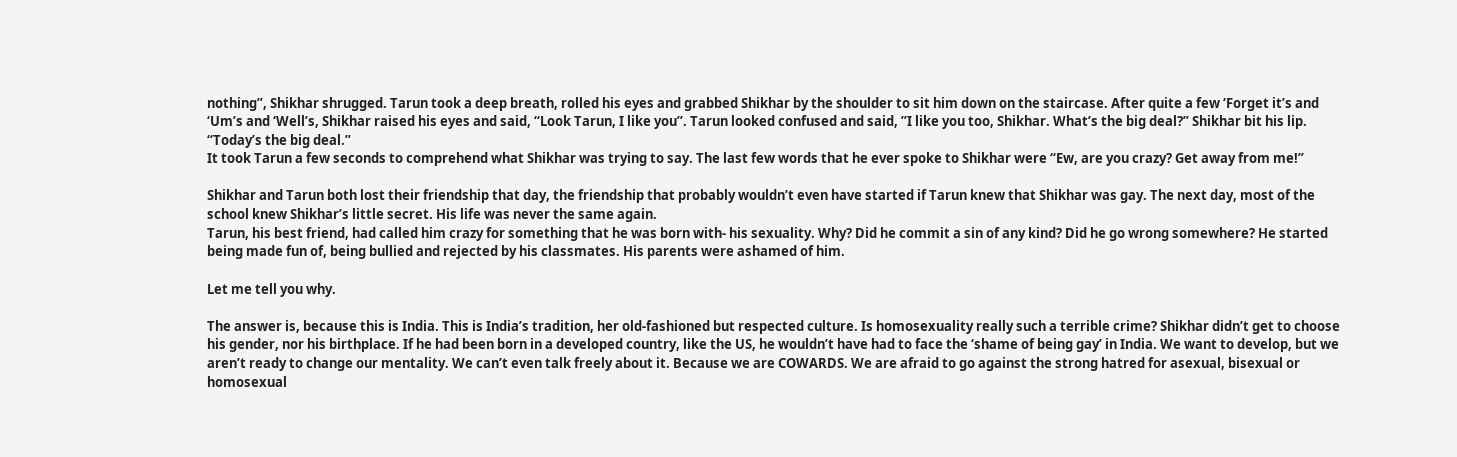nothing”, Shikhar shrugged. Tarun took a deep breath, rolled his eyes and grabbed Shikhar by the shoulder to sit him down on the staircase. After quite a few ‘Forget it’s and ‘Um’s and ‘Well’s, Shikhar raised his eyes and said, “Look Tarun, I like you”. Tarun looked confused and said, ”I like you too, Shikhar. What’s the big deal?” Shikhar bit his lip. “Today’s the big deal.”
It took Tarun a few seconds to comprehend what Shikhar was trying to say. The last few words that he ever spoke to Shikhar were “Ew, are you crazy? Get away from me!”

Shikhar and Tarun both lost their friendship that day, the friendship that probably wouldn’t even have started if Tarun knew that Shikhar was gay. The next day, most of the school knew Shikhar’s little secret. His life was never the same again.
Tarun, his best friend, had called him crazy for something that he was born with- his sexuality. Why? Did he commit a sin of any kind? Did he go wrong somewhere? He started being made fun of, being bullied and rejected by his classmates. His parents were ashamed of him.

Let me tell you why.

The answer is, because this is India. This is India’s tradition, her old-fashioned but respected culture. Is homosexuality really such a terrible crime? Shikhar didn’t get to choose his gender, nor his birthplace. If he had been born in a developed country, like the US, he wouldn’t have had to face the ‘shame of being gay’ in India. We want to develop, but we aren’t ready to change our mentality. We can’t even talk freely about it. Because we are COWARDS. We are afraid to go against the strong hatred for asexual, bisexual or homosexual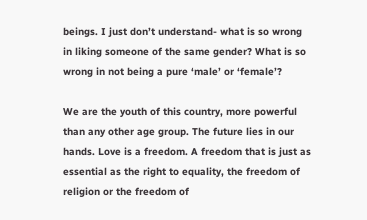beings. I just don’t understand- what is so wrong in liking someone of the same gender? What is so wrong in not being a pure ‘male’ or ‘female’?

We are the youth of this country, more powerful than any other age group. The future lies in our hands. Love is a freedom. A freedom that is just as essential as the right to equality, the freedom of religion or the freedom of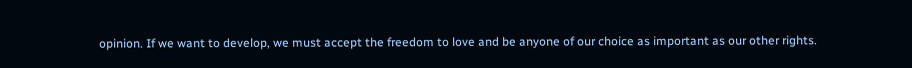opinion. If we want to develop, we must accept the freedom to love and be anyone of our choice as important as our other rights.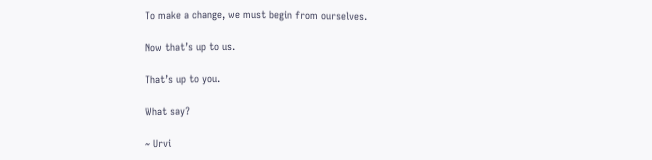To make a change, we must begin from ourselves.

Now that’s up to us.

That’s up to you.

What say?

~ Urvi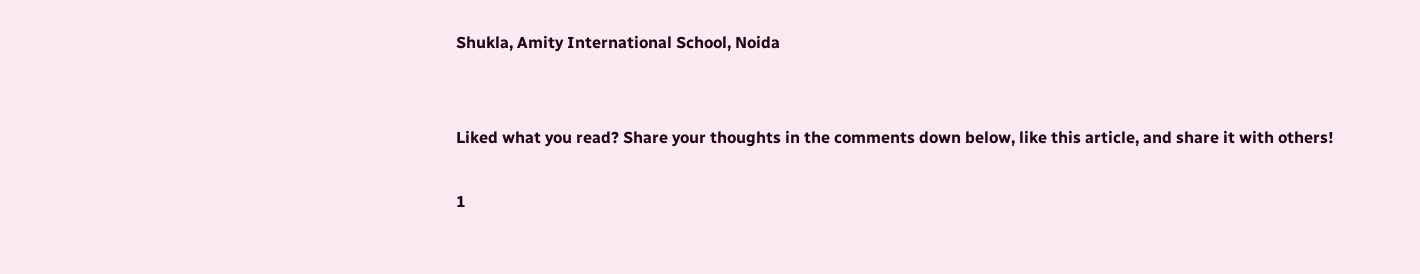Shukla, Amity International School, Noida


Liked what you read? Share your thoughts in the comments down below, like this article, and share it with others!

1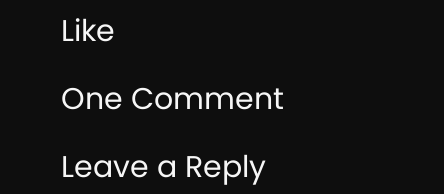Like

One Comment

Leave a Reply